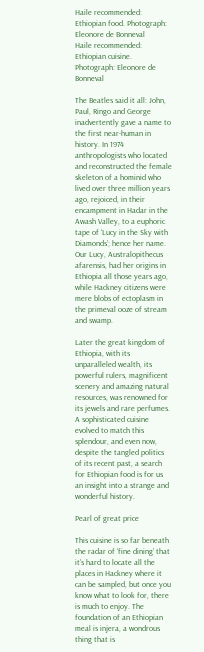Haile recommended: Ethiopian food. Photograph: Eleonore de Bonneval
Haile recommended: Ethiopian cuisine. Photograph: Eleonore de Bonneval

The Beatles said it all: John, Paul, Ringo and George inadvertently gave a name to the first near-human in history. In 1974 anthropologists who located and reconstructed the female skeleton of a hominid who lived over three million years ago, rejoiced, in their encampment in Hadar in the Awash Valley, to a euphoric tape of ‘Lucy in the Sky with Diamonds’; hence her name. Our Lucy, Australopithecus afarensis, had her origins in Ethiopia all those years ago, while Hackney citizens were mere blobs of ectoplasm in the primeval ooze of stream and swamp.

Later the great kingdom of Ethiopia, with its unparalleled wealth, its powerful rulers, magnificent scenery and amazing natural resources, was renowned for its jewels and rare perfumes. A sophisticated cuisine evolved to match this splendour, and even now, despite the tangled politics of its recent past, a search for Ethiopian food is for us an insight into a strange and wonderful history.

Pearl of great price

This cuisine is so far beneath the radar of ‘fine dining’ that it’s hard to locate all the places in Hackney where it can be sampled, but once you know what to look for, there is much to enjoy. The foundation of an Ethiopian meal is injera, a wondrous thing that is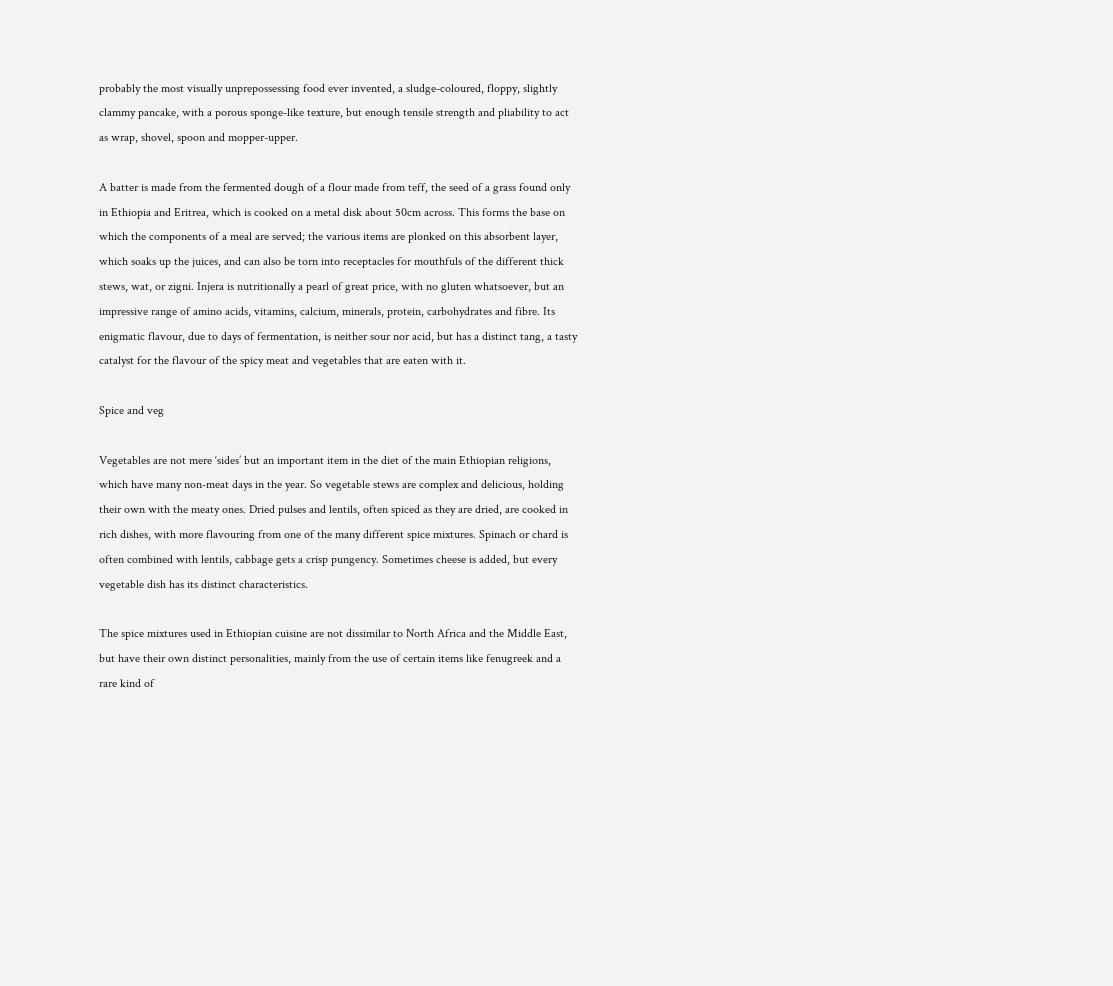probably the most visually unprepossessing food ever invented, a sludge-coloured, floppy, slightly clammy pancake, with a porous sponge-like texture, but enough tensile strength and pliability to act as wrap, shovel, spoon and mopper-upper.

A batter is made from the fermented dough of a flour made from teff, the seed of a grass found only in Ethiopia and Eritrea, which is cooked on a metal disk about 50cm across. This forms the base on which the components of a meal are served; the various items are plonked on this absorbent layer, which soaks up the juices, and can also be torn into receptacles for mouthfuls of the different thick stews, wat, or zigni. Injera is nutritionally a pearl of great price, with no gluten whatsoever, but an impressive range of amino acids, vitamins, calcium, minerals, protein, carbohydrates and fibre. Its enigmatic flavour, due to days of fermentation, is neither sour nor acid, but has a distinct tang, a tasty catalyst for the flavour of the spicy meat and vegetables that are eaten with it.

Spice and veg

Vegetables are not mere ‘sides’ but an important item in the diet of the main Ethiopian religions, which have many non-meat days in the year. So vegetable stews are complex and delicious, holding their own with the meaty ones. Dried pulses and lentils, often spiced as they are dried, are cooked in rich dishes, with more flavouring from one of the many different spice mixtures. Spinach or chard is often combined with lentils, cabbage gets a crisp pungency. Sometimes cheese is added, but every vegetable dish has its distinct characteristics.

The spice mixtures used in Ethiopian cuisine are not dissimilar to North Africa and the Middle East, but have their own distinct personalities, mainly from the use of certain items like fenugreek and a rare kind of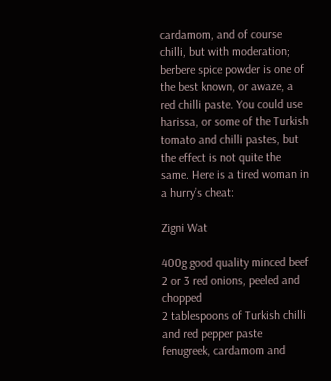cardamom, and of course chilli, but with moderation; berbere spice powder is one of the best known, or awaze, a red chilli paste. You could use harissa, or some of the Turkish tomato and chilli pastes, but the effect is not quite the same. Here is a tired woman in a hurry’s cheat:

Zigni Wat

400g good quality minced beef
2 or 3 red onions, peeled and chopped
2 tablespoons of Turkish chilli
and red pepper paste
fenugreek, cardamom and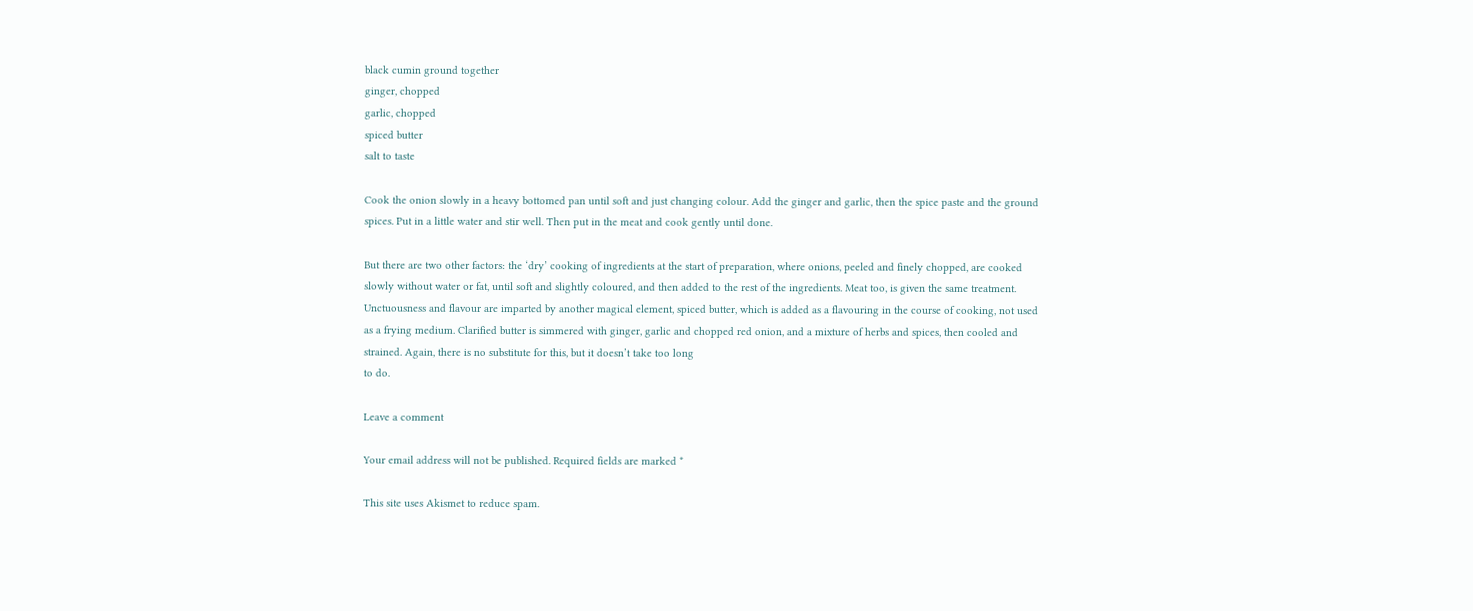black cumin ground together
ginger, chopped
garlic, chopped
spiced butter
salt to taste

Cook the onion slowly in a heavy bottomed pan until soft and just changing colour. Add the ginger and garlic, then the spice paste and the ground spices. Put in a little water and stir well. Then put in the meat and cook gently until done.

But there are two other factors: the ‘dry’ cooking of ingredients at the start of preparation, where onions, peeled and finely chopped, are cooked slowly without water or fat, until soft and slightly coloured, and then added to the rest of the ingredients. Meat too, is given the same treatment. Unctuousness and flavour are imparted by another magical element, spiced butter, which is added as a flavouring in the course of cooking, not used as a frying medium. Clarified butter is simmered with ginger, garlic and chopped red onion, and a mixture of herbs and spices, then cooled and strained. Again, there is no substitute for this, but it doesn’t take too long
to do.

Leave a comment

Your email address will not be published. Required fields are marked *

This site uses Akismet to reduce spam.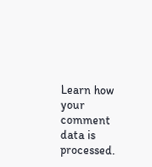Learn how your comment data is processed.